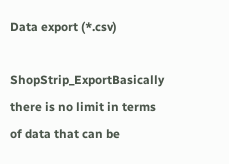Data export (*.csv)

ShopStrip_ExportBasically there is no limit in terms of data that can be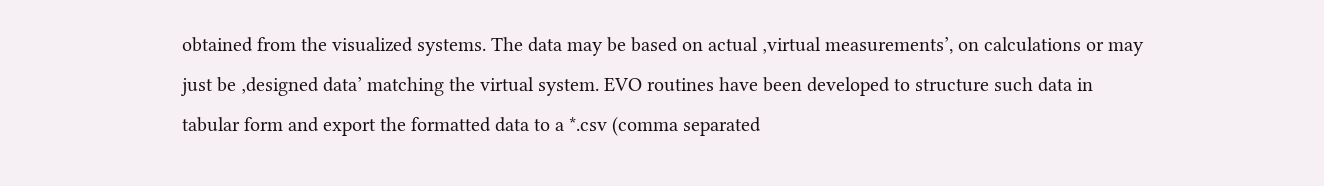obtained from the visualized systems. The data may be based on actual ‚virtual measurements’, on calculations or may just be ‚designed data’ matching the virtual system. EVO routines have been developed to structure such data in tabular form and export the formatted data to a *.csv (comma separated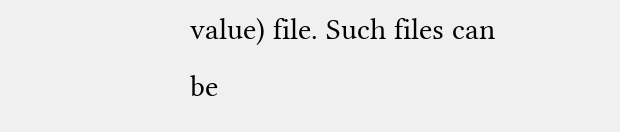value) file. Such files can be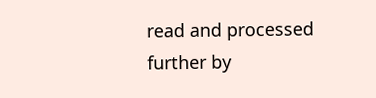read and processed further by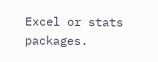Excel or stats packages.